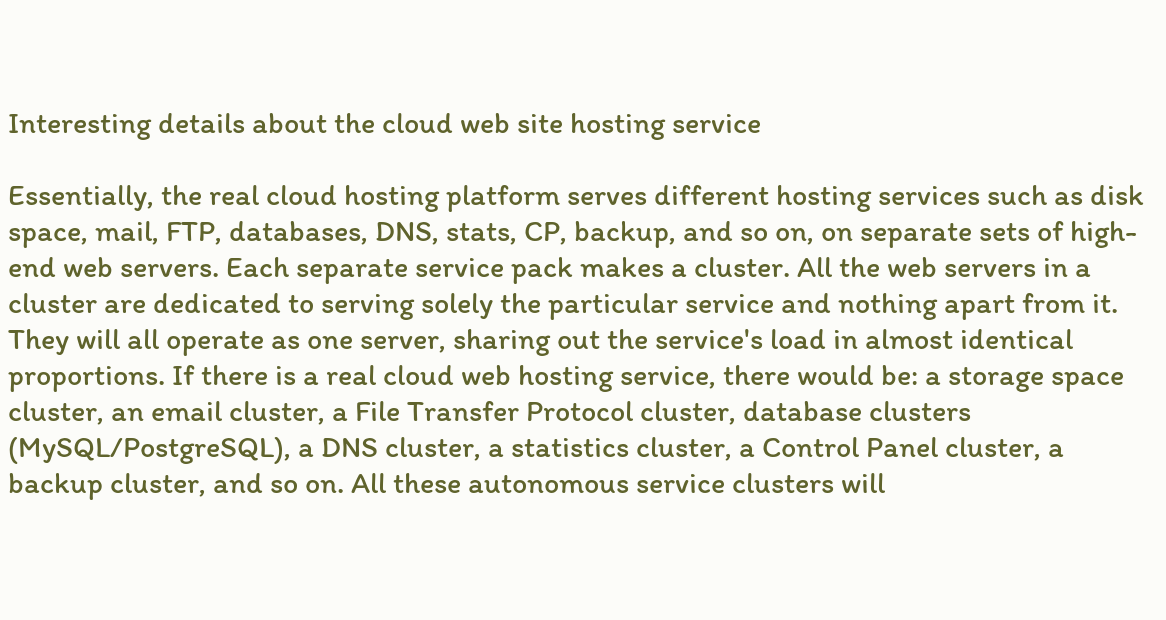Interesting details about the cloud web site hosting service

Essentially, the real cloud hosting platform serves different hosting services such as disk space, mail, FTP, databases, DNS, stats, CP, backup, and so on, on separate sets of high-end web servers. Each separate service pack makes a cluster. All the web servers in a cluster are dedicated to serving solely the particular service and nothing apart from it. They will all operate as one server, sharing out the service's load in almost identical proportions. If there is a real cloud web hosting service, there would be: a storage space cluster, an email cluster, a File Transfer Protocol cluster, database clusters (MySQL/PostgreSQL), a DNS cluster, a statistics cluster, a Control Panel cluster, a backup cluster, and so on. All these autonomous service clusters will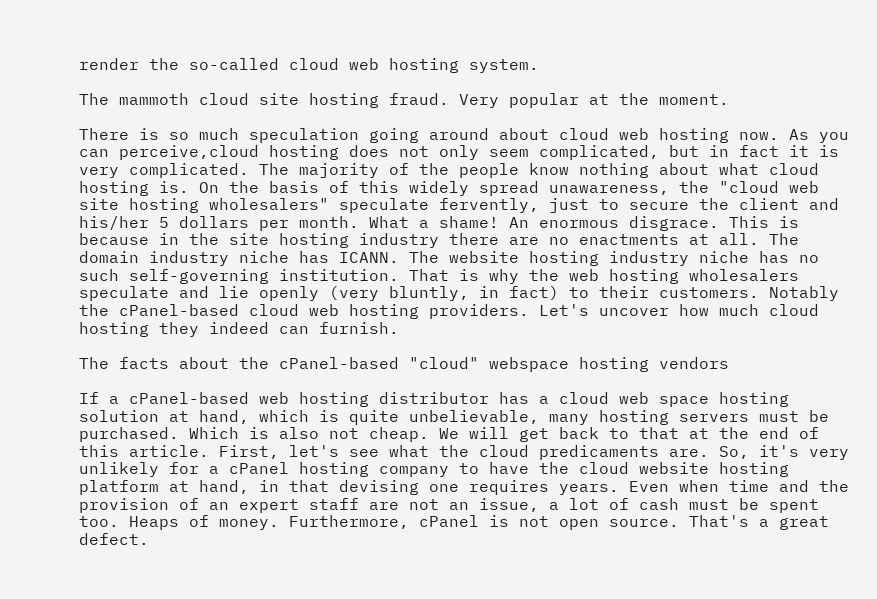render the so-called cloud web hosting system.

The mammoth cloud site hosting fraud. Very popular at the moment.

There is so much speculation going around about cloud web hosting now. As you can perceive,cloud hosting does not only seem complicated, but in fact it is very complicated. The majority of the people know nothing about what cloud hosting is. On the basis of this widely spread unawareness, the "cloud web site hosting wholesalers" speculate fervently, just to secure the client and his/her 5 dollars per month. What a shame! An enormous disgrace. This is because in the site hosting industry there are no enactments at all. The domain industry niche has ICANN. The website hosting industry niche has no such self-governing institution. That is why the web hosting wholesalers speculate and lie openly (very bluntly, in fact) to their customers. Notably the cPanel-based cloud web hosting providers. Let's uncover how much cloud hosting they indeed can furnish.

The facts about the cPanel-based "cloud" webspace hosting vendors

If a cPanel-based web hosting distributor has a cloud web space hosting solution at hand, which is quite unbelievable, many hosting servers must be purchased. Which is also not cheap. We will get back to that at the end of this article. First, let's see what the cloud predicaments are. So, it's very unlikely for a cPanel hosting company to have the cloud website hosting platform at hand, in that devising one requires years. Even when time and the provision of an expert staff are not an issue, a lot of cash must be spent too. Heaps of money. Furthermore, cPanel is not open source. That's a great defect.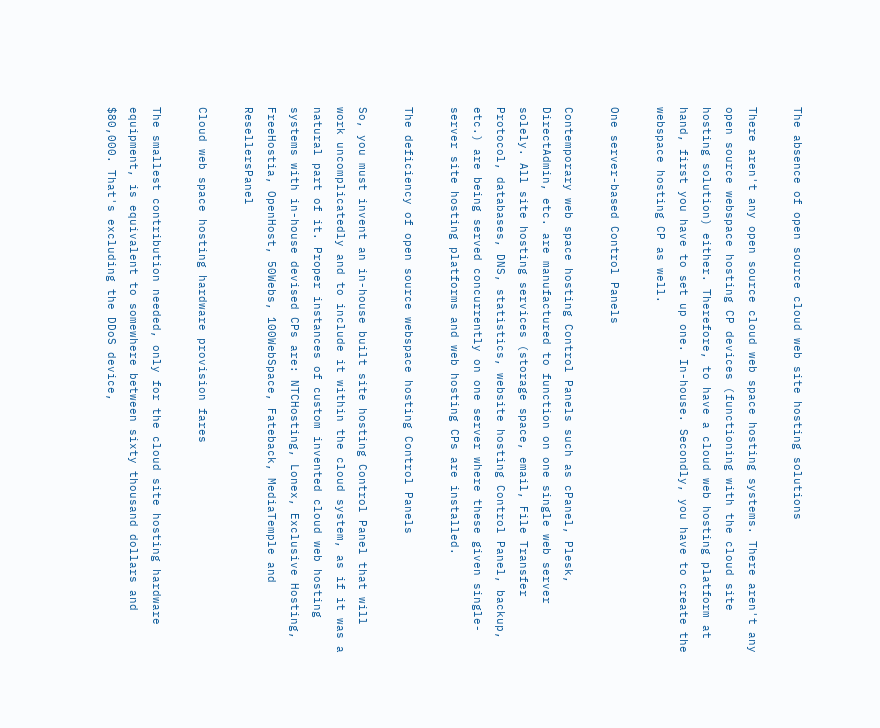The absence of open source cloud web site hosting solutions

There aren't any open source cloud web space hosting systems. There aren't any open source webspace hosting CP devices (functioning with the cloud site hosting solution) either. Therefore, to have a cloud web hosting platform at hand, first you have to set up one. In-house. Secondly, you have to create the webspace hosting CP as well.

One server-based Control Panels

Contemporary web space hosting Control Panels such as cPanel, Plesk, DirectAdmin, etc. are manufactured to function on one single web server solely. All site hosting services (storage space, email, File Transfer Protocol, databases, DNS, statistics, website hosting Control Panel, backup, etc.) are being served concurrently on one server where these given single-server site hosting platforms and web hosting CPs are installed.

The deficiency of open source webspace hosting Control Panels

So, you must invent an in-house built site hosting Control Panel that will work uncomplicatedly and to include it within the cloud system, as if it was a natural part of it. Proper instances of custom invented cloud web hosting systems with in-house devised CPs are: NTCHosting, Lonex, Exclusive Hosting, FreeHostia, OpenHost, 50Webs, 100WebSpace, Fateback, MediaTemple and ResellersPanel

Cloud web space hosting hardware provision fares

The smallest contribution needed, only for the cloud site hosting hardware equipment, is equivalent to somewhere between sixty thousand dollars and $80,000. That's excluding the DDoS device,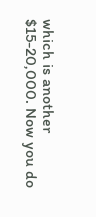which is another $15-20,000. Now you do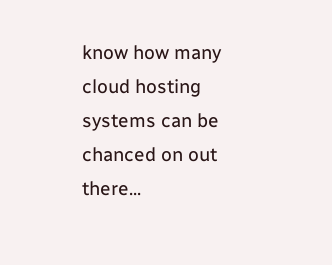know how many cloud hosting systems can be chanced on out there...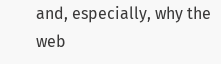and, especially, why the web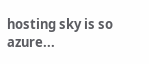hosting sky is so azure...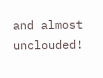and almost unclouded!